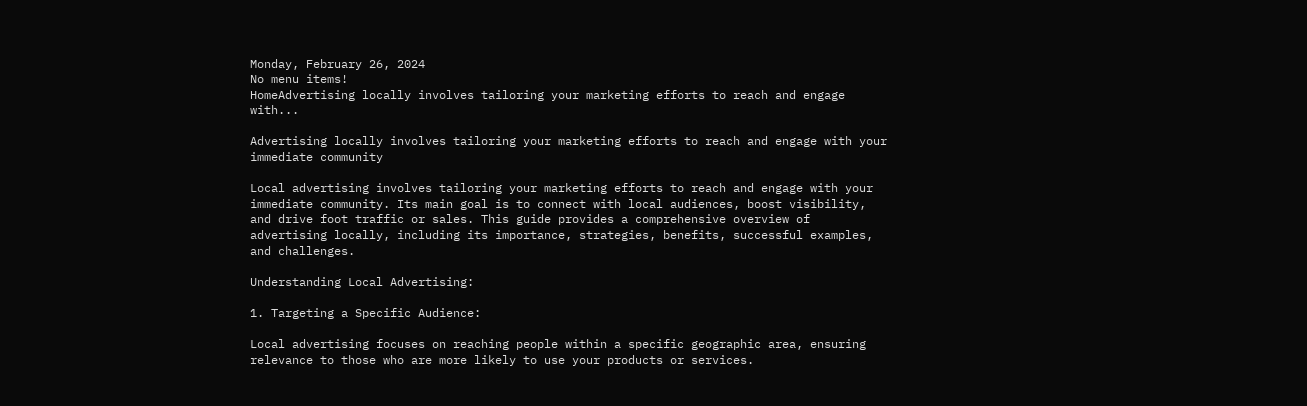Monday, February 26, 2024
No menu items!
HomeAdvertising locally involves tailoring your marketing efforts to reach and engage with...

Advertising locally involves tailoring your marketing efforts to reach and engage with your immediate community

Local advertising involves tailoring your marketing efforts to reach and engage with your immediate community. Its main goal is to connect with local audiences, boost visibility, and drive foot traffic or sales. This guide provides a comprehensive overview of advertising locally, including its importance, strategies, benefits, successful examples, and challenges.

Understanding Local Advertising:

1. Targeting a Specific Audience:

Local advertising focuses on reaching people within a specific geographic area, ensuring relevance to those who are more likely to use your products or services.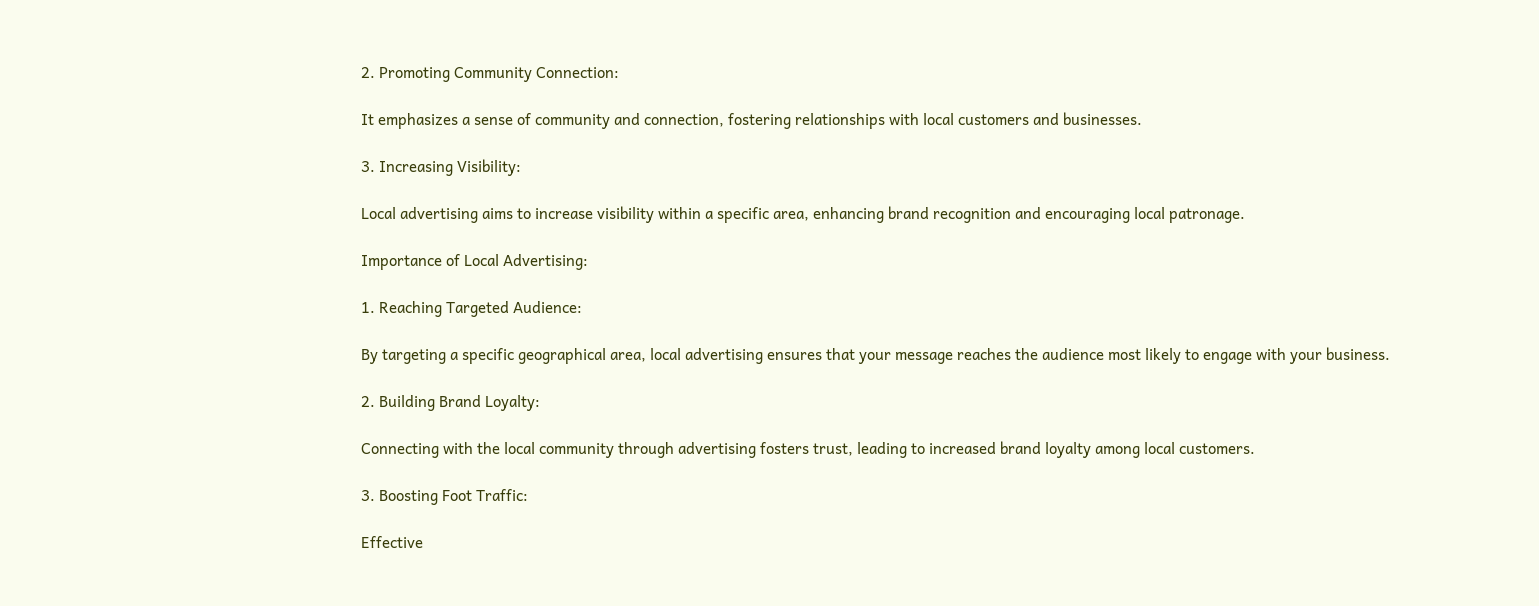2. Promoting Community Connection:

It emphasizes a sense of community and connection, fostering relationships with local customers and businesses.

3. Increasing Visibility:

Local advertising aims to increase visibility within a specific area, enhancing brand recognition and encouraging local patronage.

Importance of Local Advertising:

1. Reaching Targeted Audience:

By targeting a specific geographical area, local advertising ensures that your message reaches the audience most likely to engage with your business.

2. Building Brand Loyalty:

Connecting with the local community through advertising fosters trust, leading to increased brand loyalty among local customers.

3. Boosting Foot Traffic:

Effective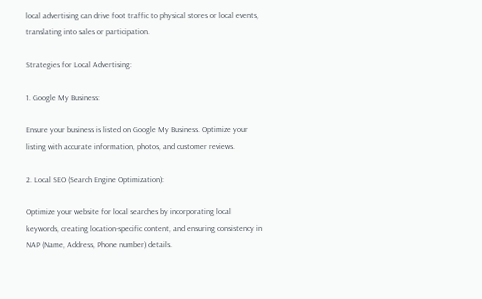local advertising can drive foot traffic to physical stores or local events, translating into sales or participation.

Strategies for Local Advertising:

1. Google My Business:

Ensure your business is listed on Google My Business. Optimize your listing with accurate information, photos, and customer reviews.

2. Local SEO (Search Engine Optimization):

Optimize your website for local searches by incorporating local keywords, creating location-specific content, and ensuring consistency in NAP (Name, Address, Phone number) details.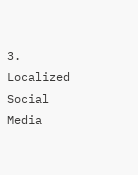3. Localized Social Media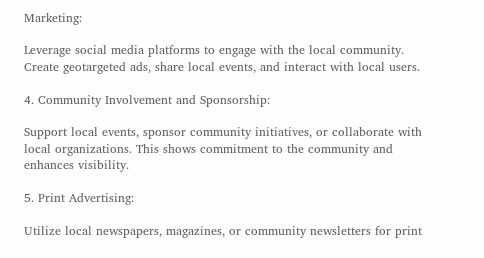Marketing:

Leverage social media platforms to engage with the local community. Create geotargeted ads, share local events, and interact with local users.

4. Community Involvement and Sponsorship:

Support local events, sponsor community initiatives, or collaborate with local organizations. This shows commitment to the community and enhances visibility.

5. Print Advertising:

Utilize local newspapers, magazines, or community newsletters for print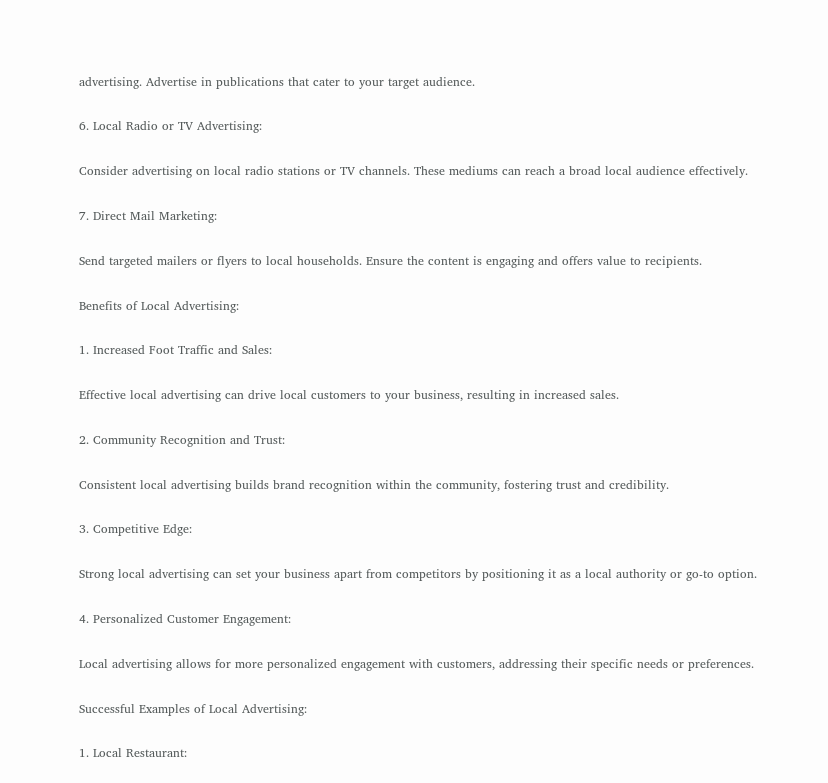advertising. Advertise in publications that cater to your target audience.

6. Local Radio or TV Advertising:

Consider advertising on local radio stations or TV channels. These mediums can reach a broad local audience effectively.

7. Direct Mail Marketing:

Send targeted mailers or flyers to local households. Ensure the content is engaging and offers value to recipients.

Benefits of Local Advertising:

1. Increased Foot Traffic and Sales:

Effective local advertising can drive local customers to your business, resulting in increased sales.

2. Community Recognition and Trust:

Consistent local advertising builds brand recognition within the community, fostering trust and credibility.

3. Competitive Edge:

Strong local advertising can set your business apart from competitors by positioning it as a local authority or go-to option.

4. Personalized Customer Engagement:

Local advertising allows for more personalized engagement with customers, addressing their specific needs or preferences.

Successful Examples of Local Advertising:

1. Local Restaurant: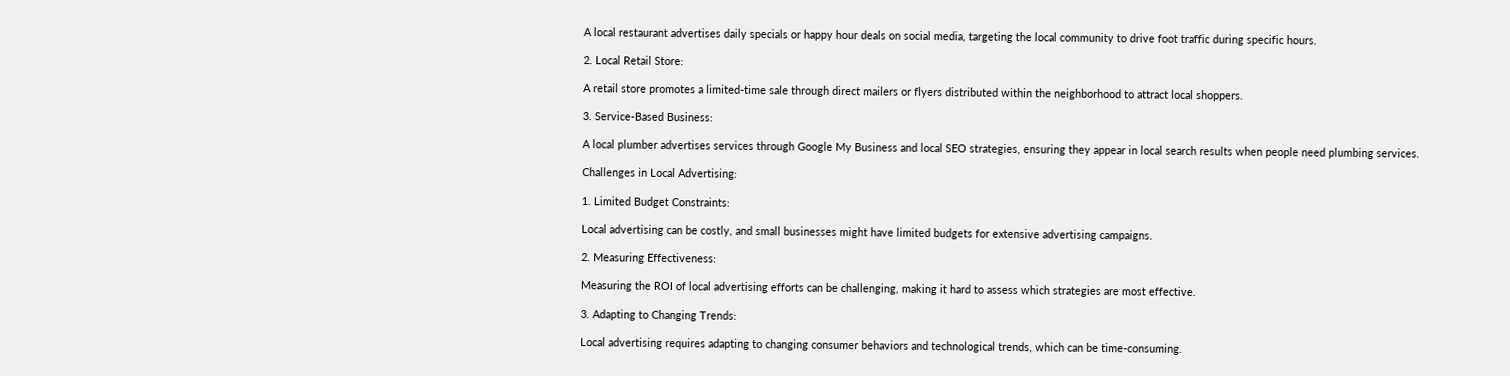A local restaurant advertises daily specials or happy hour deals on social media, targeting the local community to drive foot traffic during specific hours.

2. Local Retail Store:

A retail store promotes a limited-time sale through direct mailers or flyers distributed within the neighborhood to attract local shoppers.

3. Service-Based Business:

A local plumber advertises services through Google My Business and local SEO strategies, ensuring they appear in local search results when people need plumbing services.

Challenges in Local Advertising:

1. Limited Budget Constraints:

Local advertising can be costly, and small businesses might have limited budgets for extensive advertising campaigns.

2. Measuring Effectiveness:

Measuring the ROI of local advertising efforts can be challenging, making it hard to assess which strategies are most effective.

3. Adapting to Changing Trends:

Local advertising requires adapting to changing consumer behaviors and technological trends, which can be time-consuming.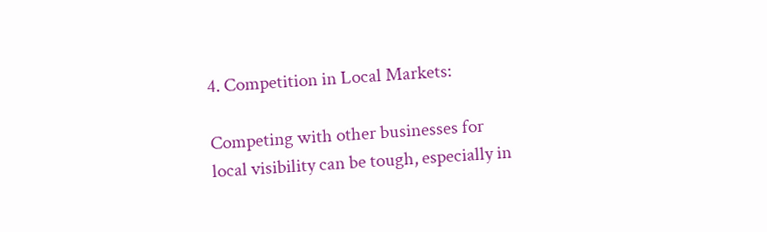4. Competition in Local Markets:

Competing with other businesses for local visibility can be tough, especially in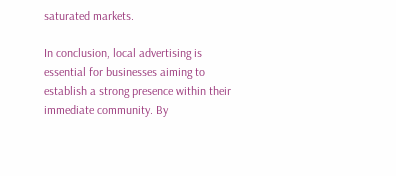saturated markets.

In conclusion, local advertising is essential for businesses aiming to establish a strong presence within their immediate community. By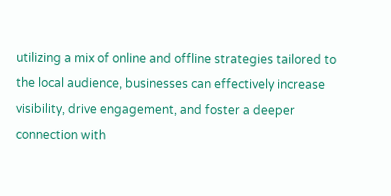utilizing a mix of online and offline strategies tailored to the local audience, businesses can effectively increase visibility, drive engagement, and foster a deeper connection with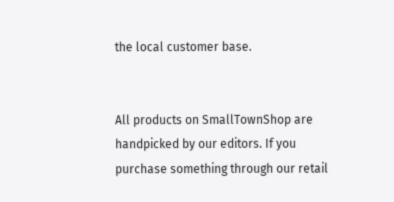the local customer base.


All products on SmallTownShop are handpicked by our editors. If you purchase something through our retail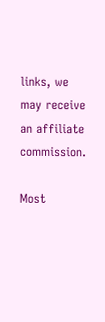links, we may receive an affiliate commission.

Most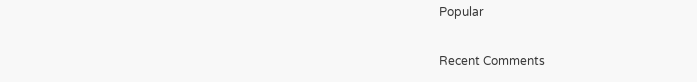Popular

Recent Comments